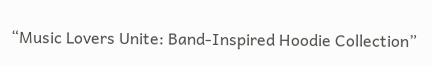“Music Lovers Unite: Band-Inspired Hoodie Collection”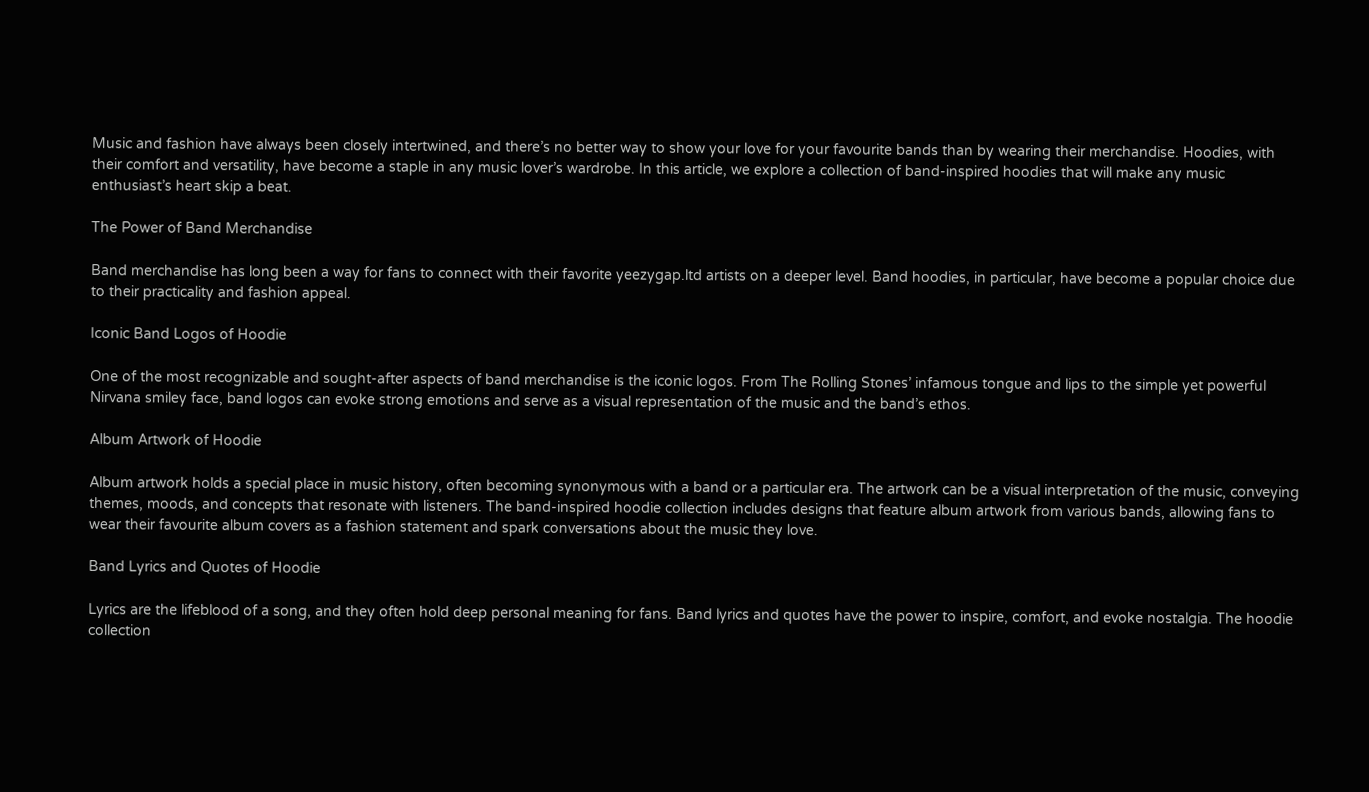Music and fashion have always been closely intertwined, and there’s no better way to show your love for your favourite bands than by wearing their merchandise. Hoodies, with their comfort and versatility, have become a staple in any music lover’s wardrobe. In this article, we explore a collection of band-inspired hoodies that will make any music enthusiast’s heart skip a beat.

The Power of Band Merchandise

Band merchandise has long been a way for fans to connect with their favorite yeezygap.ltd artists on a deeper level. Band hoodies, in particular, have become a popular choice due to their practicality and fashion appeal.

Iconic Band Logos of Hoodie

One of the most recognizable and sought-after aspects of band merchandise is the iconic logos. From The Rolling Stones’ infamous tongue and lips to the simple yet powerful Nirvana smiley face, band logos can evoke strong emotions and serve as a visual representation of the music and the band’s ethos.

Album Artwork of Hoodie

Album artwork holds a special place in music history, often becoming synonymous with a band or a particular era. The artwork can be a visual interpretation of the music, conveying themes, moods, and concepts that resonate with listeners. The band-inspired hoodie collection includes designs that feature album artwork from various bands, allowing fans to wear their favourite album covers as a fashion statement and spark conversations about the music they love.

Band Lyrics and Quotes of Hoodie

Lyrics are the lifeblood of a song, and they often hold deep personal meaning for fans. Band lyrics and quotes have the power to inspire, comfort, and evoke nostalgia. The hoodie collection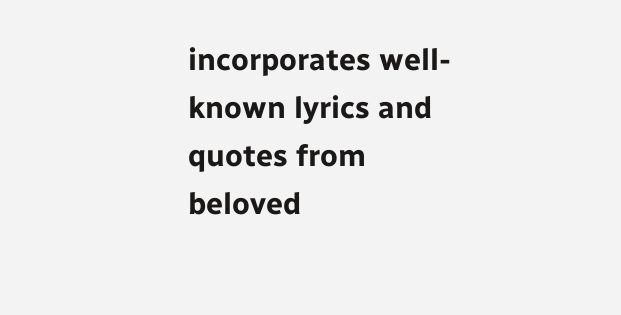incorporates well-known lyrics and quotes from beloved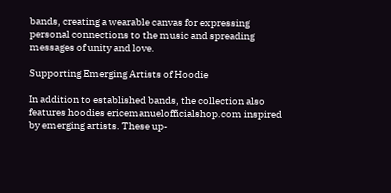bands, creating a wearable canvas for expressing personal connections to the music and spreading messages of unity and love.

Supporting Emerging Artists of Hoodie

In addition to established bands, the collection also features hoodies ericemanuelofficialshop.com inspired by emerging artists. These up-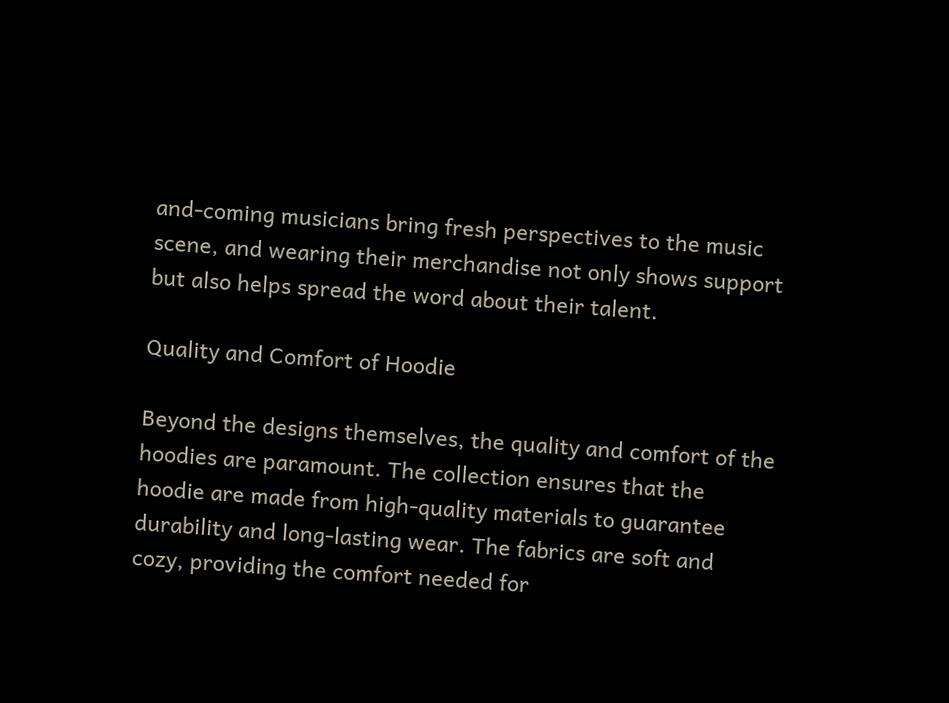and-coming musicians bring fresh perspectives to the music scene, and wearing their merchandise not only shows support but also helps spread the word about their talent.

Quality and Comfort of Hoodie

Beyond the designs themselves, the quality and comfort of the hoodies are paramount. The collection ensures that the hoodie are made from high-quality materials to guarantee durability and long-lasting wear. The fabrics are soft and cozy, providing the comfort needed for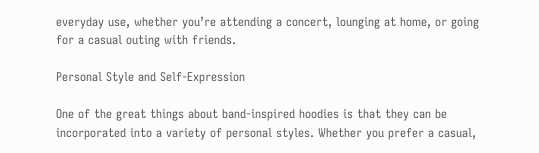everyday use, whether you’re attending a concert, lounging at home, or going for a casual outing with friends.

Personal Style and Self-Expression

One of the great things about band-inspired hoodies is that they can be incorporated into a variety of personal styles. Whether you prefer a casual,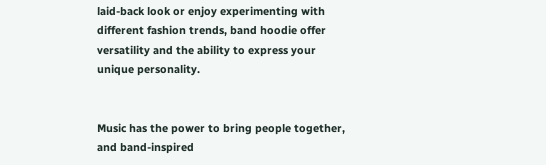laid-back look or enjoy experimenting with different fashion trends, band hoodie offer versatility and the ability to express your unique personality.


Music has the power to bring people together, and band-inspired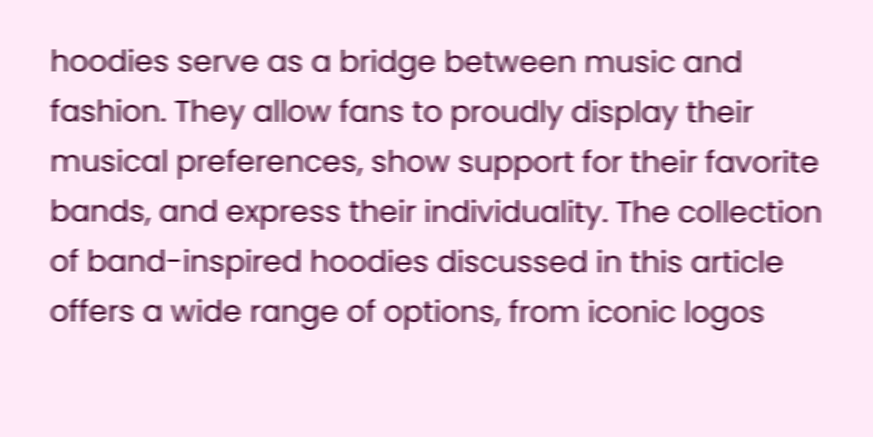hoodies serve as a bridge between music and fashion. They allow fans to proudly display their musical preferences, show support for their favorite bands, and express their individuality. The collection of band-inspired hoodies discussed in this article offers a wide range of options, from iconic logos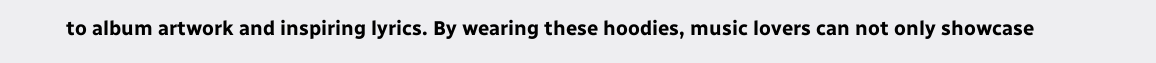to album artwork and inspiring lyrics. By wearing these hoodies, music lovers can not only showcase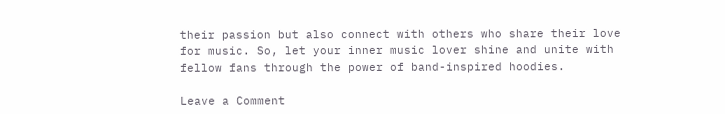their passion but also connect with others who share their love for music. So, let your inner music lover shine and unite with fellow fans through the power of band-inspired hoodies.

Leave a Comment